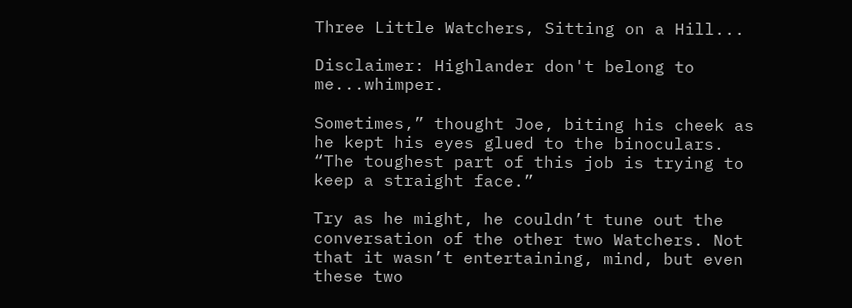Three Little Watchers, Sitting on a Hill...

Disclaimer: Highlander don't belong to me...whimper.

Sometimes,” thought Joe, biting his cheek as he kept his eyes glued to the binoculars. “The toughest part of this job is trying to keep a straight face.”

Try as he might, he couldn’t tune out the conversation of the other two Watchers. Not that it wasn’t entertaining, mind, but even these two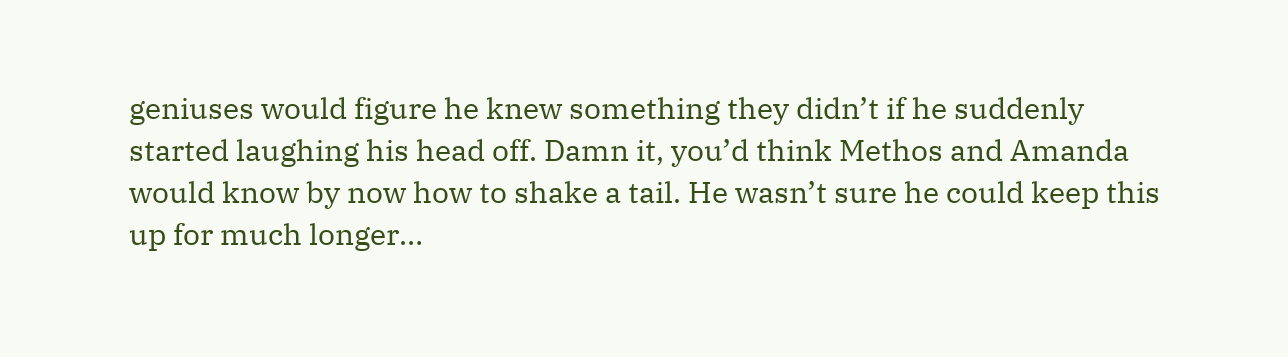geniuses would figure he knew something they didn’t if he suddenly started laughing his head off. Damn it, you’d think Methos and Amanda would know by now how to shake a tail. He wasn’t sure he could keep this up for much longer…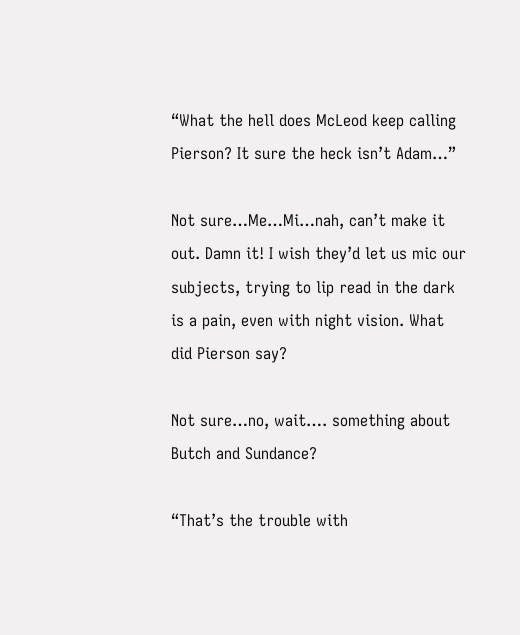“What the hell does McLeod keep calling Pierson? It sure the heck isn’t Adam…”

Not sure…Me…Mi…nah, can’t make it out. Damn it! I wish they’d let us mic our subjects, trying to lip read in the dark is a pain, even with night vision. What did Pierson say?

Not sure…no, wait…. something about Butch and Sundance?

“That’s the trouble with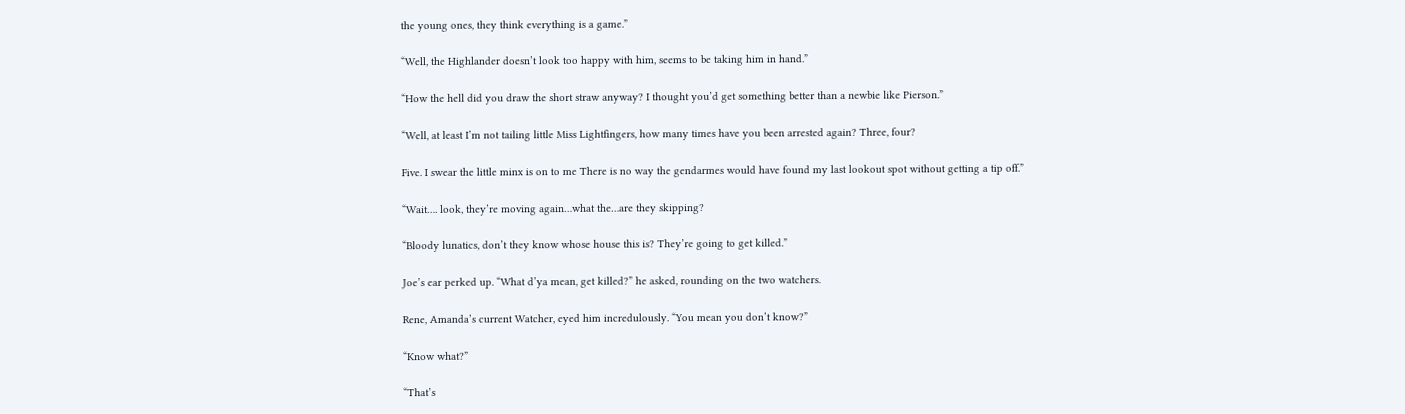the young ones, they think everything is a game.”

“Well, the Highlander doesn’t look too happy with him, seems to be taking him in hand.”

“How the hell did you draw the short straw anyway? I thought you’d get something better than a newbie like Pierson.”

“Well, at least I’m not tailing little Miss Lightfingers, how many times have you been arrested again? Three, four?

Five. I swear the little minx is on to me There is no way the gendarmes would have found my last lookout spot without getting a tip off.”

“Wait…. look, they’re moving again…what the…are they skipping?

“Bloody lunatics, don’t they know whose house this is? They’re going to get killed.”

Joe’s ear perked up. “What d’ya mean, get killed?” he asked, rounding on the two watchers.

Rene, Amanda’s current Watcher, eyed him incredulously. “You mean you don’t know?”

“Know what?”

“That’s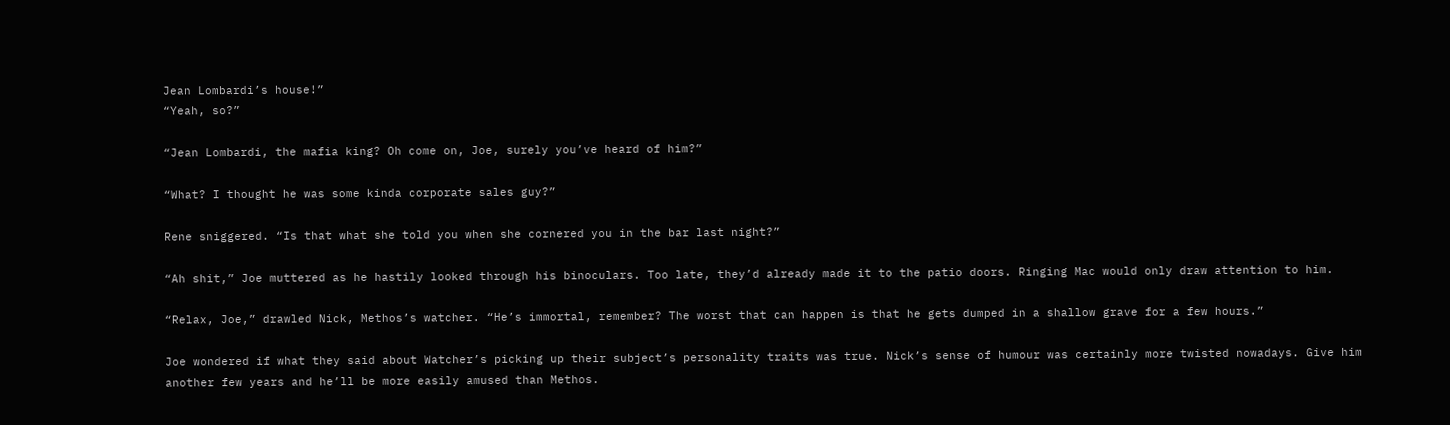Jean Lombardi’s house!”
“Yeah, so?”

“Jean Lombardi, the mafia king? Oh come on, Joe, surely you’ve heard of him?”

“What? I thought he was some kinda corporate sales guy?”

Rene sniggered. “Is that what she told you when she cornered you in the bar last night?”

“Ah shit,” Joe muttered as he hastily looked through his binoculars. Too late, they’d already made it to the patio doors. Ringing Mac would only draw attention to him.

“Relax, Joe,” drawled Nick, Methos’s watcher. “He’s immortal, remember? The worst that can happen is that he gets dumped in a shallow grave for a few hours.”

Joe wondered if what they said about Watcher’s picking up their subject’s personality traits was true. Nick’s sense of humour was certainly more twisted nowadays. Give him another few years and he’ll be more easily amused than Methos.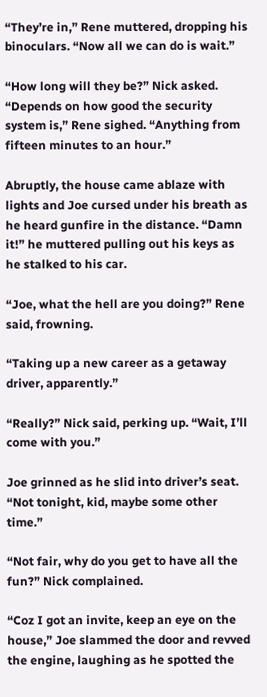“They’re in,” Rene muttered, dropping his binoculars. “Now all we can do is wait.”

“How long will they be?” Nick asked.
“Depends on how good the security system is,” Rene sighed. “Anything from fifteen minutes to an hour.”

Abruptly, the house came ablaze with lights and Joe cursed under his breath as he heard gunfire in the distance. “Damn it!” he muttered pulling out his keys as he stalked to his car.

“Joe, what the hell are you doing?” Rene said, frowning.

“Taking up a new career as a getaway driver, apparently.”

“Really?” Nick said, perking up. “Wait, I’ll come with you.”

Joe grinned as he slid into driver’s seat. “Not tonight, kid, maybe some other time.”

“Not fair, why do you get to have all the fun?” Nick complained.

“Coz I got an invite, keep an eye on the house,” Joe slammed the door and revved the engine, laughing as he spotted the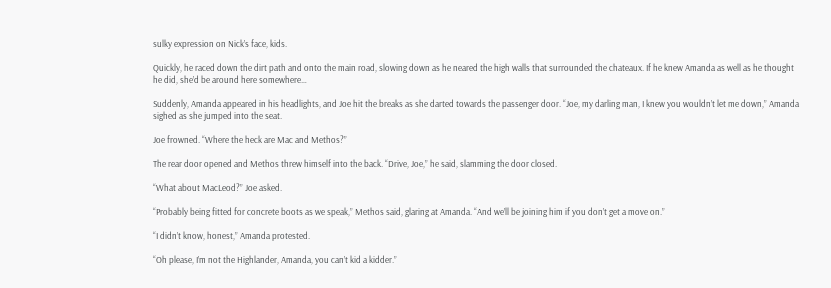sulky expression on Nick’s face, kids.

Quickly, he raced down the dirt path and onto the main road, slowing down as he neared the high walls that surrounded the chateaux. If he knew Amanda as well as he thought he did, she’d be around here somewhere…

Suddenly, Amanda appeared in his headlights, and Joe hit the breaks as she darted towards the passenger door. “Joe, my darling man, I knew you wouldn’t let me down,” Amanda sighed as she jumped into the seat.

Joe frowned. “Where the heck are Mac and Methos?”

The rear door opened and Methos threw himself into the back. “Drive, Joe,” he said, slamming the door closed.

“What about MacLeod?” Joe asked.

“Probably being fitted for concrete boots as we speak,” Methos said, glaring at Amanda. “And we’ll be joining him if you don’t get a move on.”

“I didn’t know, honest,” Amanda protested.

“Oh please, I’m not the Highlander, Amanda, you can’t kid a kidder.”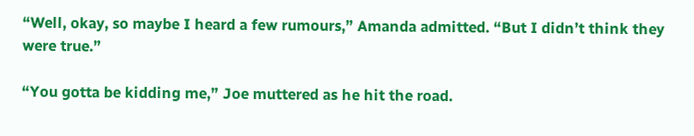“Well, okay, so maybe I heard a few rumours,” Amanda admitted. “But I didn’t think they were true.”

“You gotta be kidding me,” Joe muttered as he hit the road.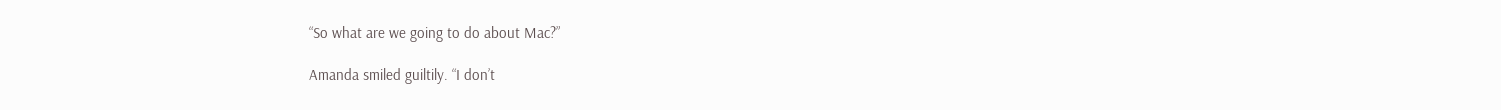“So what are we going to do about Mac?”

Amanda smiled guiltily. “I don’t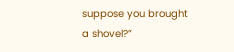suppose you brought a shovel?”